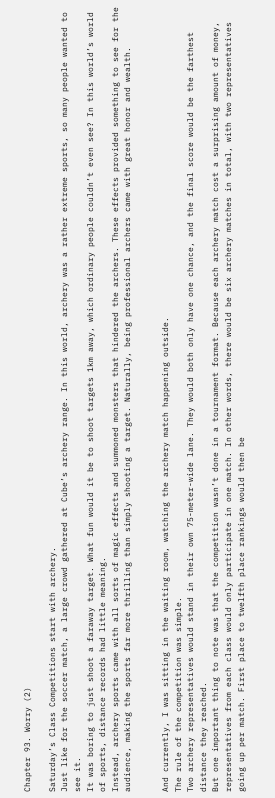Chapter 93. Worry (2)

Saturday’s Class Competitions start with archery.
Just like for the soccer match, a large crowd gathered at Cube’s archery range. In this world, archery was a rather extreme sports, so many people wanted to see it.
It was boring to just shoot a faraway target. What fun would it be to shoot targets 1km away, which ordinary people couldn’t even see? In this world’s world of sports, distance records had little meaning.
Instead, archery sports came with all sorts of magic effects and summoned monsters that hindered the archers. These effects provided something to see for the audience, making the sports far more thrilling than simply shooting a target. Naturally, being professional archers came with great honor and wealth.


And currently, I was sitting in the waiting room, watching the archery match happening outside.
The rule of the competition was simple.
Two archery representatives would stand in their own 75-meter-wide lane. They would both only have one chance, and the final score would be the farthest distance they reached.
But one important thing to note was that the competition wasn’t done in a tournament format. Because each archery match cost a surprising amount of money, representatives from each class would only participate in one match. In other words, there would be six archery matches in total, with two representatives going up per match. First place to twelfth place rankings would then be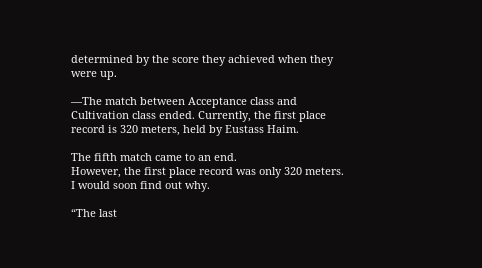determined by the score they achieved when they were up.

—The match between Acceptance class and Cultivation class ended. Currently, the first place record is 320 meters, held by Eustass Haim.

The fifth match came to an end.
However, the first place record was only 320 meters. I would soon find out why.

“The last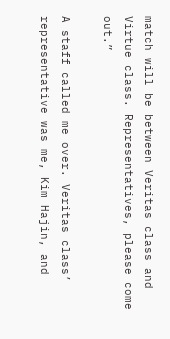match will be between Veritas class and Virtue class. Representatives, please come out.”

A staff called me over. Veritas class’ representative was me, Kim Hajin, and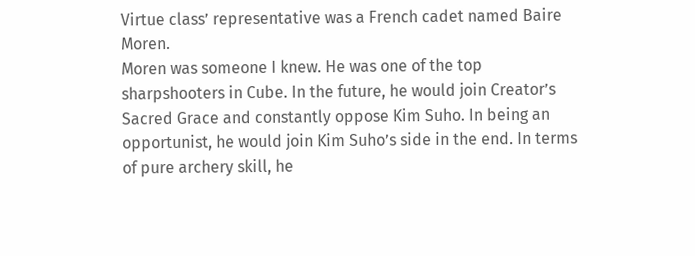Virtue class’ representative was a French cadet named Baire Moren.
Moren was someone I knew. He was one of the top sharpshooters in Cube. In the future, he would join Creator’s Sacred Grace and constantly oppose Kim Suho. In being an opportunist, he would join Kim Suho’s side in the end. In terms of pure archery skill, he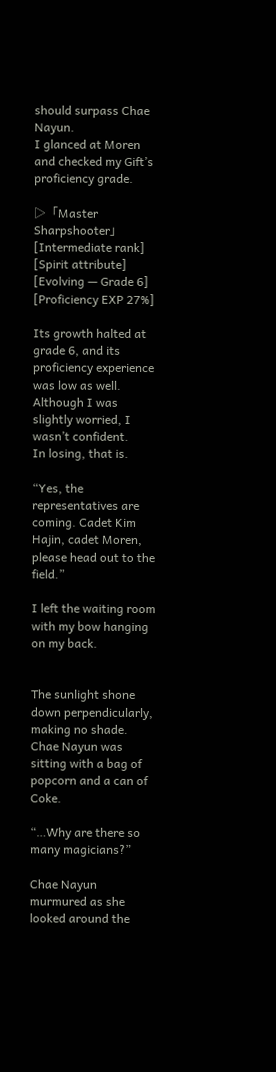should surpass Chae Nayun.
I glanced at Moren and checked my Gift’s proficiency grade.

▷「Master Sharpshooter」
[Intermediate rank] [Spirit attribute] [Evolving — Grade 6] [Proficiency EXP 27%]

Its growth halted at grade 6, and its proficiency experience was low as well.
Although I was slightly worried, I wasn’t confident.
In losing, that is.

“Yes, the representatives are coming. Cadet Kim Hajin, cadet Moren, please head out to the field.”

I left the waiting room with my bow hanging on my back.


The sunlight shone down perpendicularly, making no shade.
Chae Nayun was sitting with a bag of popcorn and a can of Coke.

“…Why are there so many magicians?”

Chae Nayun murmured as she looked around the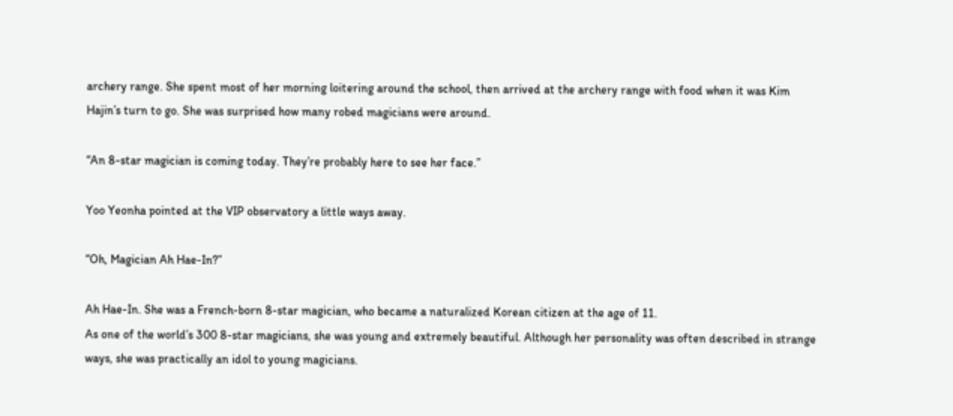archery range. She spent most of her morning loitering around the school, then arrived at the archery range with food when it was Kim Hajin’s turn to go. She was surprised how many robed magicians were around.

“An 8-star magician is coming today. They’re probably here to see her face.”

Yoo Yeonha pointed at the VIP observatory a little ways away.

“Oh, Magician Ah Hae-In?”

Ah Hae-In. She was a French-born 8-star magician, who became a naturalized Korean citizen at the age of 11.
As one of the world’s 300 8-star magicians, she was young and extremely beautiful. Although her personality was often described in strange ways, she was practically an idol to young magicians.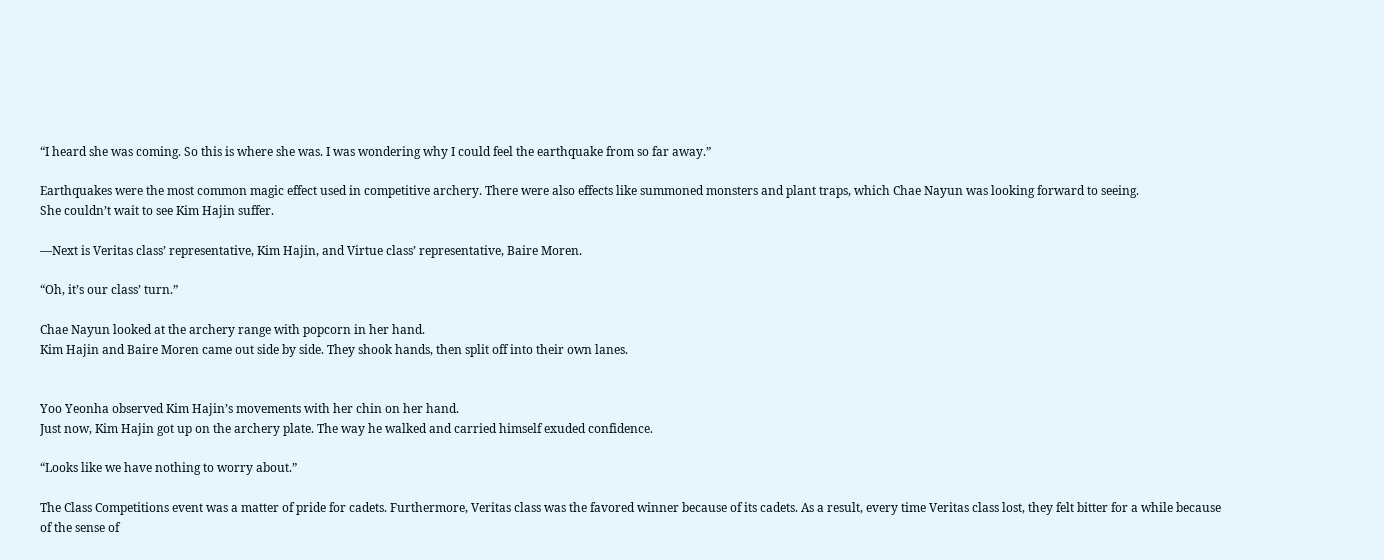“I heard she was coming. So this is where she was. I was wondering why I could feel the earthquake from so far away.”

Earthquakes were the most common magic effect used in competitive archery. There were also effects like summoned monsters and plant traps, which Chae Nayun was looking forward to seeing.
She couldn’t wait to see Kim Hajin suffer.

—Next is Veritas class’ representative, Kim Hajin, and Virtue class’ representative, Baire Moren.

“Oh, it’s our class’ turn.”

Chae Nayun looked at the archery range with popcorn in her hand.
Kim Hajin and Baire Moren came out side by side. They shook hands, then split off into their own lanes.


Yoo Yeonha observed Kim Hajin’s movements with her chin on her hand.
Just now, Kim Hajin got up on the archery plate. The way he walked and carried himself exuded confidence.

“Looks like we have nothing to worry about.”

The Class Competitions event was a matter of pride for cadets. Furthermore, Veritas class was the favored winner because of its cadets. As a result, every time Veritas class lost, they felt bitter for a while because of the sense of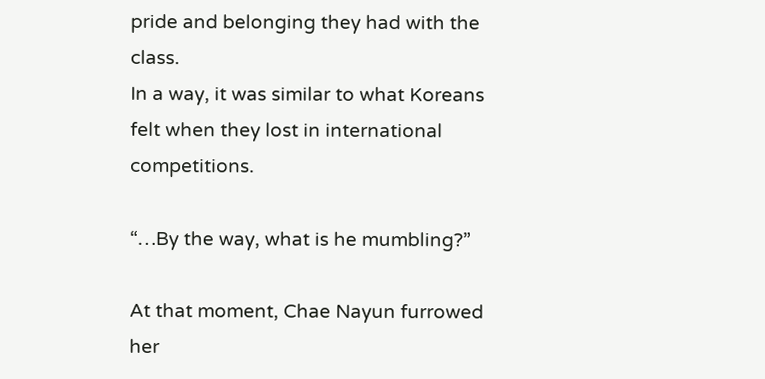pride and belonging they had with the class.
In a way, it was similar to what Koreans felt when they lost in international competitions.

“…By the way, what is he mumbling?”

At that moment, Chae Nayun furrowed her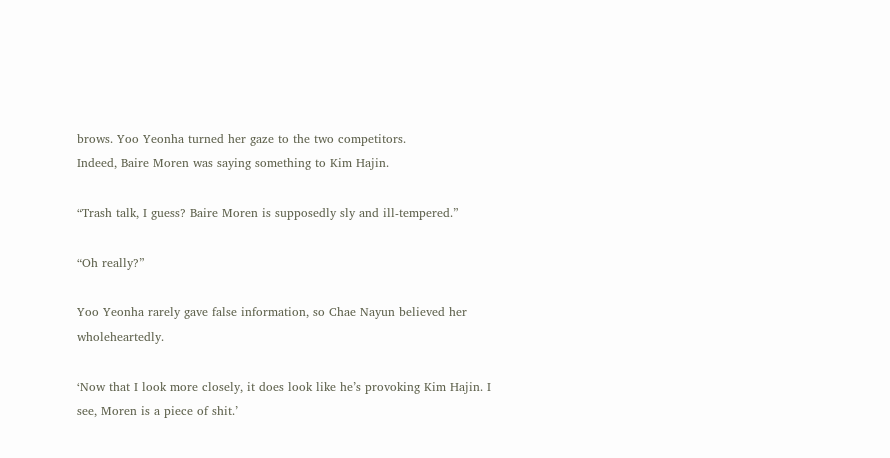brows. Yoo Yeonha turned her gaze to the two competitors.
Indeed, Baire Moren was saying something to Kim Hajin.

“Trash talk, I guess? Baire Moren is supposedly sly and ill-tempered.”

“Oh really?”

Yoo Yeonha rarely gave false information, so Chae Nayun believed her wholeheartedly.

‘Now that I look more closely, it does look like he’s provoking Kim Hajin. I see, Moren is a piece of shit.’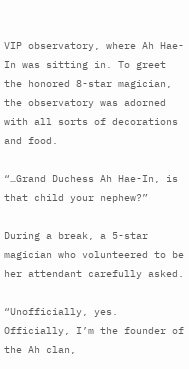VIP observatory, where Ah Hae-In was sitting in. To greet the honored 8-star magician, the observatory was adorned with all sorts of decorations and food.

“…Grand Duchess Ah Hae-In, is that child your nephew?”

During a break, a 5-star magician who volunteered to be her attendant carefully asked.

“Unofficially, yes. Officially, I’m the founder of the Ah clan,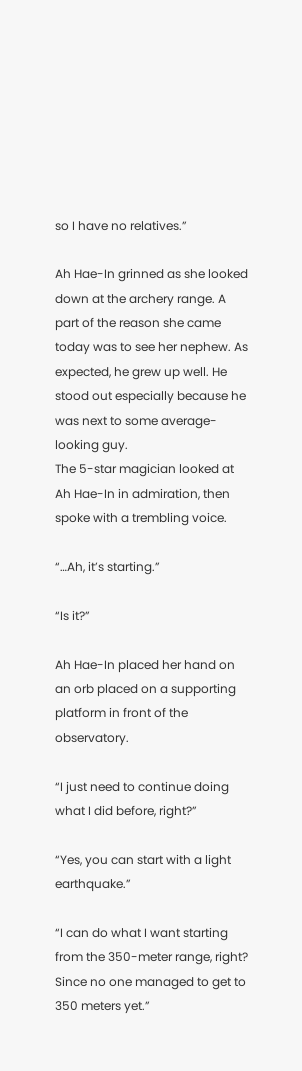so I have no relatives.”

Ah Hae-In grinned as she looked down at the archery range. A part of the reason she came today was to see her nephew. As expected, he grew up well. He stood out especially because he was next to some average-looking guy.
The 5-star magician looked at Ah Hae-In in admiration, then spoke with a trembling voice.

“…Ah, it’s starting.”

“Is it?”

Ah Hae-In placed her hand on an orb placed on a supporting platform in front of the observatory.

“I just need to continue doing what I did before, right?”

“Yes, you can start with a light earthquake.”

“I can do what I want starting from the 350-meter range, right? Since no one managed to get to 350 meters yet.”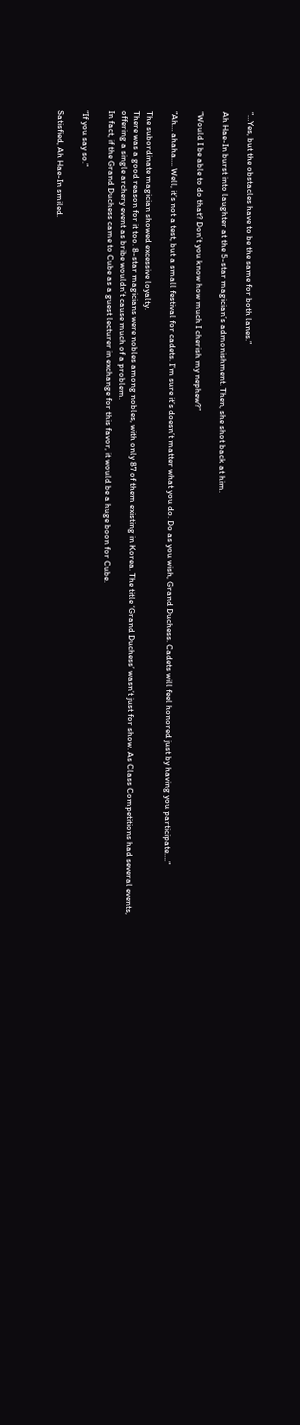“…Yes, but the obstacles have to be the same for both lanes.”

Ah Hae-In burst into laughter at the 5-star magician’s admonishment. Then, she shot back at him.

“Would I be able to do that? Don’t you know how much I cherish my nephew?”

“Ah… ahaha…. Well, it’s not a test, but a small festival for cadets. I’m sure it’s doesn’t matter what you do. Do as you wish, Grand Duchess. Cadets will feel honored just by having you participate….”

The subordinate magician showed excessive loyalty.
There was a good reason for it too. 8-star magicians were nobles among nobles, with only 87 of them existing in Korea. The title ‘Grand Duchess’ wasn’t just for show. As Class Competitions had several events, offering a single archery event as bribe wouldn’t cause much of a problem.
In fact, if the Grand Duchess came to Cube as a guest lecturer in exchange for this favor, it would be a huge boon for Cube.

“If you say so.”

Satisfied, Ah Hae-In smiled.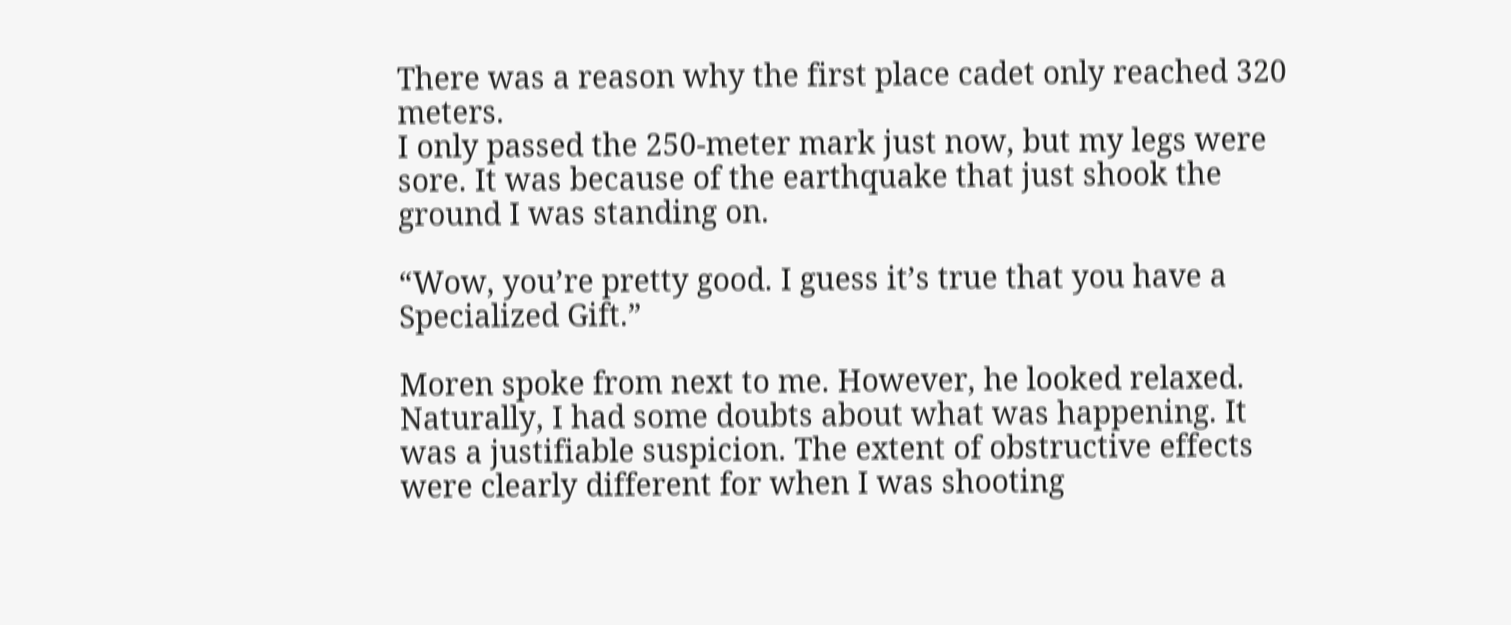There was a reason why the first place cadet only reached 320 meters.
I only passed the 250-meter mark just now, but my legs were sore. It was because of the earthquake that just shook the ground I was standing on.

“Wow, you’re pretty good. I guess it’s true that you have a Specialized Gift.”

Moren spoke from next to me. However, he looked relaxed. Naturally, I had some doubts about what was happening. It was a justifiable suspicion. The extent of obstructive effects were clearly different for when I was shooting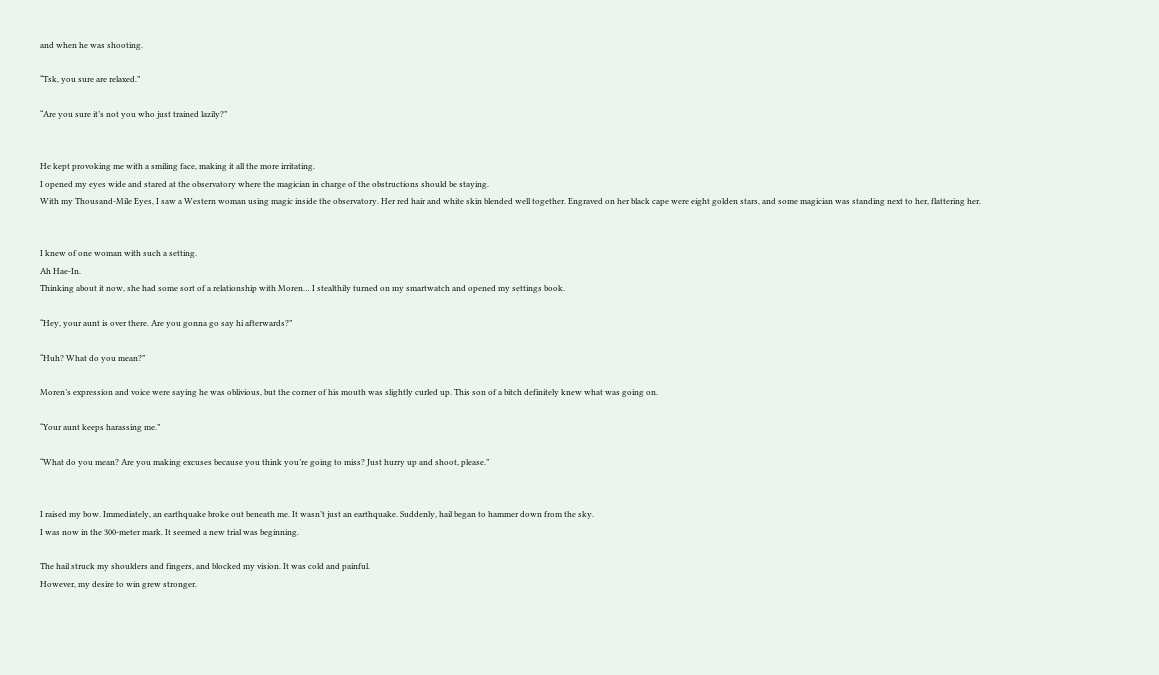and when he was shooting.

“Tsk, you sure are relaxed.”

“Are you sure it’s not you who just trained lazily?”


He kept provoking me with a smiling face, making it all the more irritating.
I opened my eyes wide and stared at the observatory where the magician in charge of the obstructions should be staying.
With my Thousand-Mile Eyes, I saw a Western woman using magic inside the observatory. Her red hair and white skin blended well together. Engraved on her black cape were eight golden stars, and some magician was standing next to her, flattering her.


I knew of one woman with such a setting.
Ah Hae-In.
Thinking about it now, she had some sort of a relationship with Moren… I stealthily turned on my smartwatch and opened my settings book.

“Hey, your aunt is over there. Are you gonna go say hi afterwards?”

“Huh? What do you mean?”

Moren’s expression and voice were saying he was oblivious, but the corner of his mouth was slightly curled up. This son of a bitch definitely knew what was going on.

“Your aunt keeps harassing me.”

“What do you mean? Are you making excuses because you think you’re going to miss? Just hurry up and shoot, please.”


I raised my bow. Immediately, an earthquake broke out beneath me. It wasn’t just an earthquake. Suddenly, hail began to hammer down from the sky.
I was now in the 300-meter mark. It seemed a new trial was beginning.

The hail struck my shoulders and fingers, and blocked my vision. It was cold and painful.
However, my desire to win grew stronger.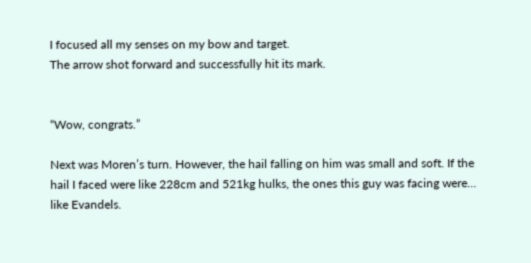I focused all my senses on my bow and target.
The arrow shot forward and successfully hit its mark.


“Wow, congrats.”

Next was Moren’s turn. However, the hail falling on him was small and soft. If the hail I faced were like 228cm and 521kg hulks, the ones this guy was facing were… like Evandels.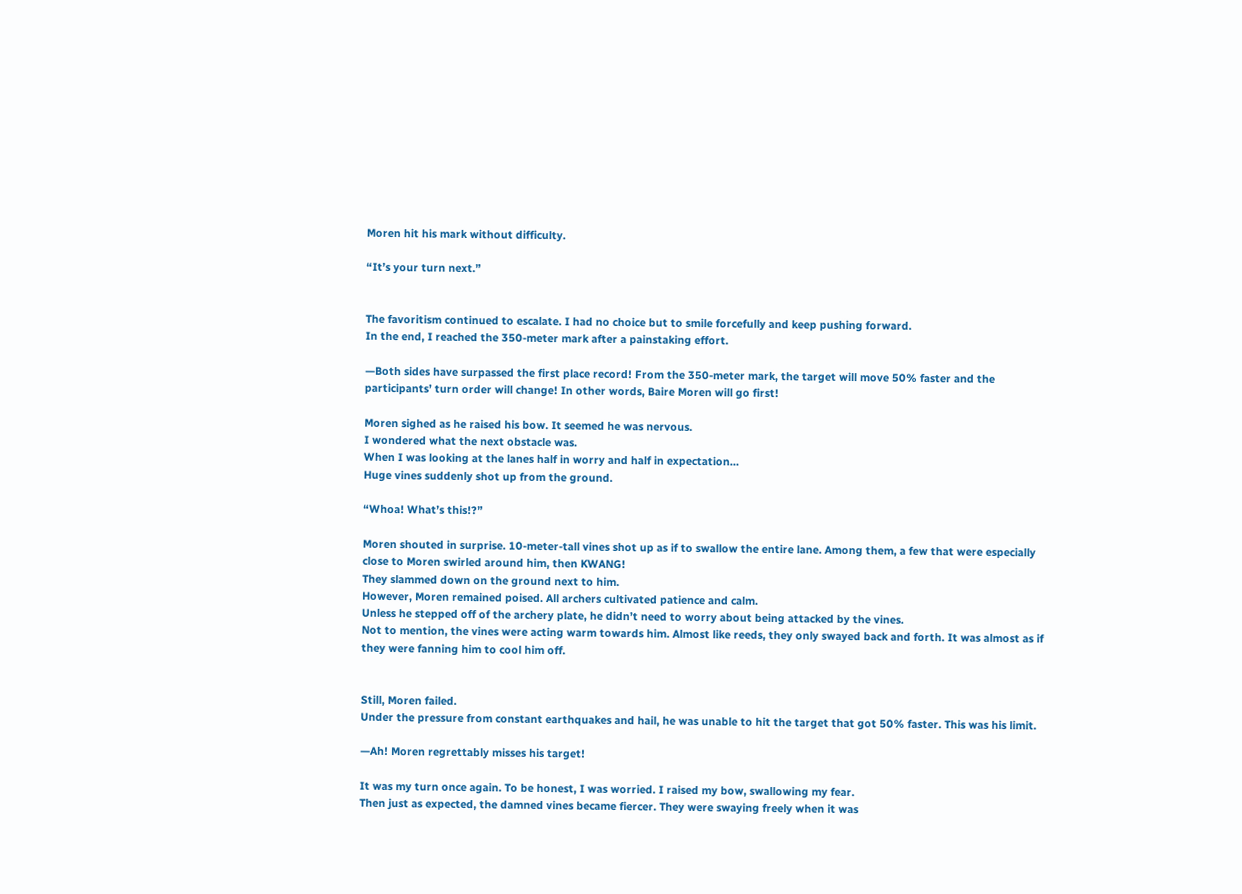Moren hit his mark without difficulty.

“It’s your turn next.”


The favoritism continued to escalate. I had no choice but to smile forcefully and keep pushing forward.
In the end, I reached the 350-meter mark after a painstaking effort.

—Both sides have surpassed the first place record! From the 350-meter mark, the target will move 50% faster and the participants’ turn order will change! In other words, Baire Moren will go first!

Moren sighed as he raised his bow. It seemed he was nervous.
I wondered what the next obstacle was.
When I was looking at the lanes half in worry and half in expectation…
Huge vines suddenly shot up from the ground.

“Whoa! What’s this!?”

Moren shouted in surprise. 10-meter-tall vines shot up as if to swallow the entire lane. Among them, a few that were especially close to Moren swirled around him, then KWANG!
They slammed down on the ground next to him.
However, Moren remained poised. All archers cultivated patience and calm.
Unless he stepped off of the archery plate, he didn’t need to worry about being attacked by the vines.
Not to mention, the vines were acting warm towards him. Almost like reeds, they only swayed back and forth. It was almost as if they were fanning him to cool him off.


Still, Moren failed.
Under the pressure from constant earthquakes and hail, he was unable to hit the target that got 50% faster. This was his limit.

—Ah! Moren regrettably misses his target!

It was my turn once again. To be honest, I was worried. I raised my bow, swallowing my fear.
Then just as expected, the damned vines became fiercer. They were swaying freely when it was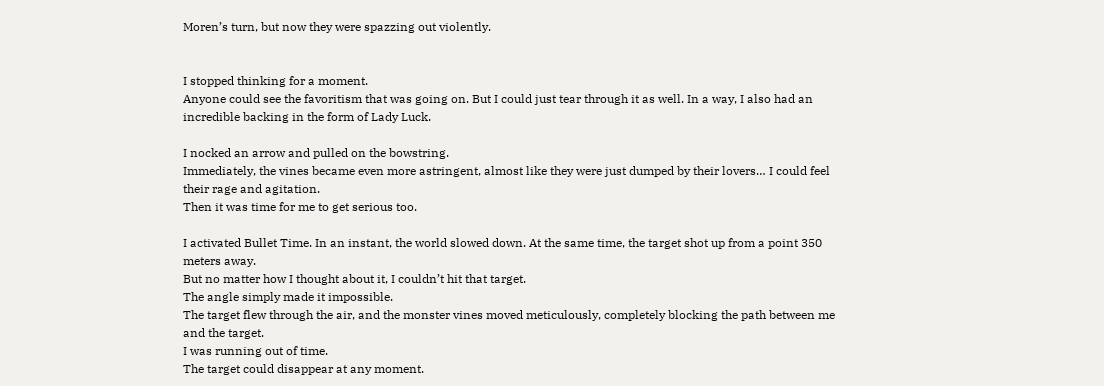Moren’s turn, but now they were spazzing out violently.


I stopped thinking for a moment.
Anyone could see the favoritism that was going on. But I could just tear through it as well. In a way, I also had an incredible backing in the form of Lady Luck.

I nocked an arrow and pulled on the bowstring.
Immediately, the vines became even more astringent, almost like they were just dumped by their lovers… I could feel their rage and agitation.
Then it was time for me to get serious too.

I activated Bullet Time. In an instant, the world slowed down. At the same time, the target shot up from a point 350 meters away.
But no matter how I thought about it, I couldn’t hit that target.
The angle simply made it impossible.
The target flew through the air, and the monster vines moved meticulously, completely blocking the path between me and the target.
I was running out of time.
The target could disappear at any moment.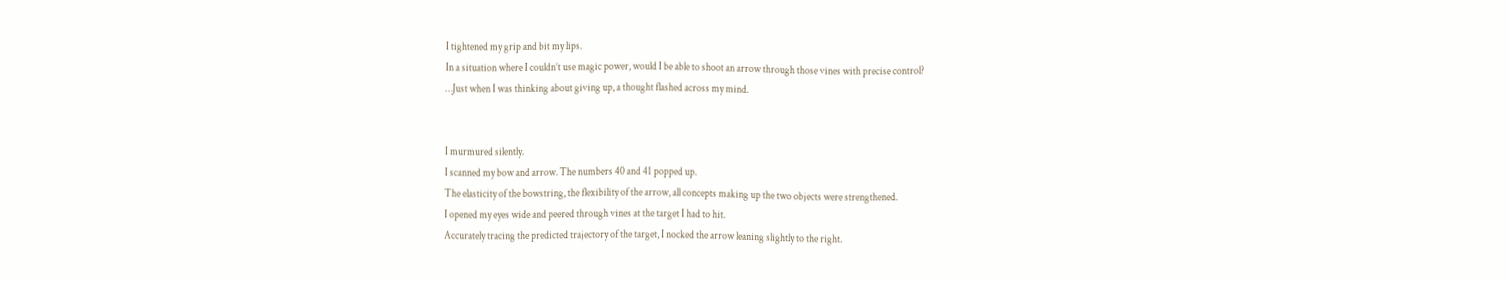I tightened my grip and bit my lips.
In a situation where I couldn’t use magic power, would I be able to shoot an arrow through those vines with precise control?
…Just when I was thinking about giving up, a thought flashed across my mind.


I murmured silently.
I scanned my bow and arrow. The numbers 40 and 41 popped up.
The elasticity of the bowstring, the flexibility of the arrow, all concepts making up the two objects were strengthened.
I opened my eyes wide and peered through vines at the target I had to hit.
Accurately tracing the predicted trajectory of the target, I nocked the arrow leaning slightly to the right.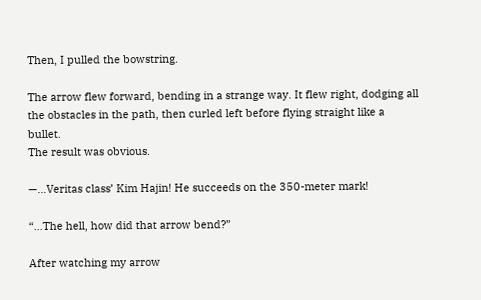Then, I pulled the bowstring.

The arrow flew forward, bending in a strange way. It flew right, dodging all the obstacles in the path, then curled left before flying straight like a bullet.
The result was obvious.

—…Veritas class’ Kim Hajin! He succeeds on the 350-meter mark!

“…The hell, how did that arrow bend?”

After watching my arrow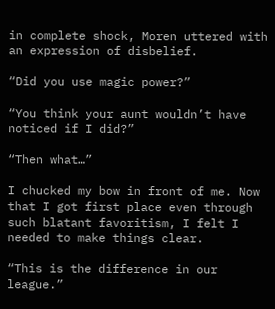in complete shock, Moren uttered with an expression of disbelief.

“Did you use magic power?”

“You think your aunt wouldn’t have noticed if I did?”

“Then what…”

I chucked my bow in front of me. Now that I got first place even through such blatant favoritism, I felt I needed to make things clear.

“This is the difference in our league.”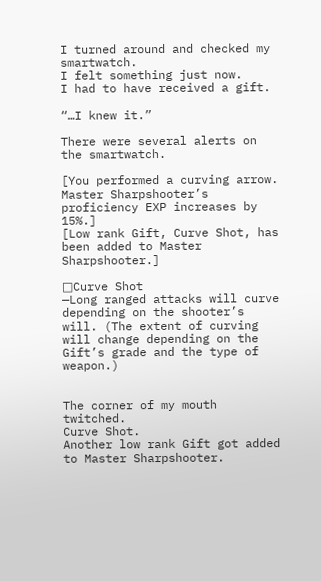I turned around and checked my smartwatch.
I felt something just now.
I had to have received a gift.

“…I knew it.”

There were several alerts on the smartwatch.

[You performed a curving arrow. Master Sharpshooter’s proficiency EXP increases by 15%.]
[Low rank Gift, Curve Shot, has been added to Master Sharpshooter.]

□Curve Shot
—Long ranged attacks will curve depending on the shooter’s will. (The extent of curving will change depending on the Gift’s grade and the type of weapon.)


The corner of my mouth twitched.
Curve Shot.
Another low rank Gift got added to Master Sharpshooter.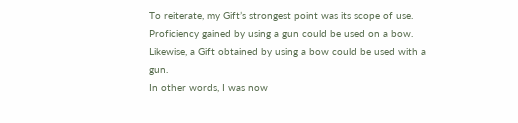To reiterate, my Gift’s strongest point was its scope of use. Proficiency gained by using a gun could be used on a bow. Likewise, a Gift obtained by using a bow could be used with a gun.
In other words, I was now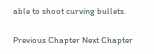able to shoot curving bullets.

Previous Chapter Next Chapter